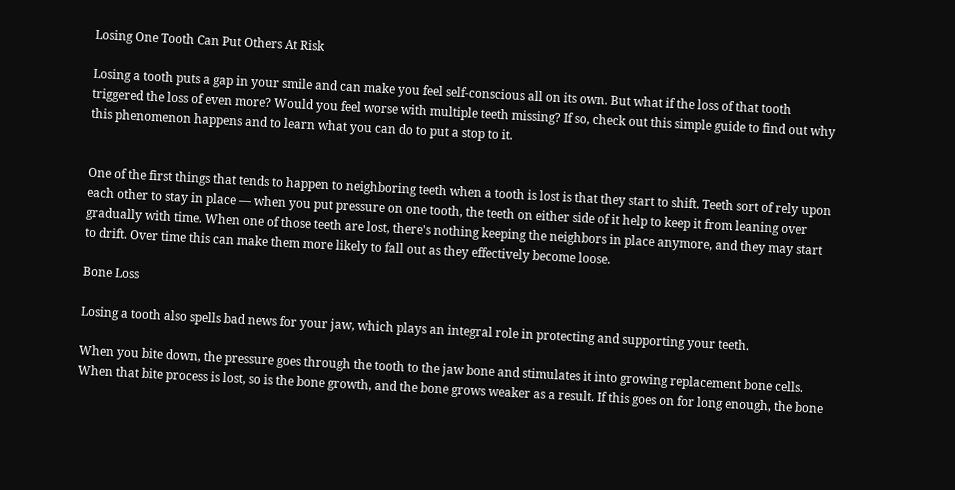Losing One Tooth Can Put Others At Risk

Losing a tooth puts a gap in your smile and can make you feel self-conscious all on its own. But what if the loss of that tooth triggered the loss of even more? Would you feel worse with multiple teeth missing? If so, check out this simple guide to find out why this phenomenon happens and to learn what you can do to put a stop to it.


One of the first things that tends to happen to neighboring teeth when a tooth is lost is that they start to shift. Teeth sort of rely upon each other to stay in place — when you put pressure on one tooth, the teeth on either side of it help to keep it from leaning over gradually with time. When one of those teeth are lost, there's nothing keeping the neighbors in place anymore, and they may start to drift. Over time this can make them more likely to fall out as they effectively become loose.

Bone Loss

Losing a tooth also spells bad news for your jaw, which plays an integral role in protecting and supporting your teeth.

When you bite down, the pressure goes through the tooth to the jaw bone and stimulates it into growing replacement bone cells. When that bite process is lost, so is the bone growth, and the bone grows weaker as a result. If this goes on for long enough, the bone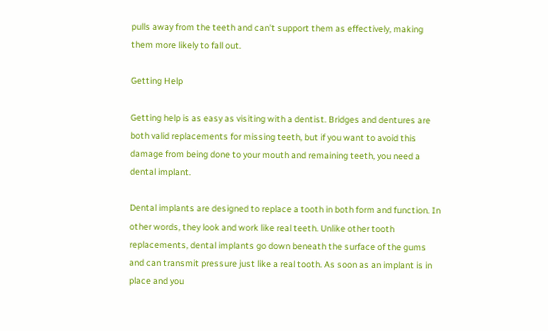pulls away from the teeth and can't support them as effectively, making them more likely to fall out.

Getting Help

Getting help is as easy as visiting with a dentist. Bridges and dentures are both valid replacements for missing teeth, but if you want to avoid this damage from being done to your mouth and remaining teeth, you need a dental implant.

Dental implants are designed to replace a tooth in both form and function. In other words, they look and work like real teeth. Unlike other tooth replacements, dental implants go down beneath the surface of the gums and can transmit pressure just like a real tooth. As soon as an implant is in place and you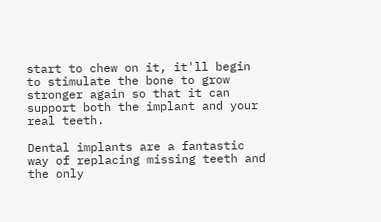start to chew on it, it'll begin to stimulate the bone to grow stronger again so that it can support both the implant and your real teeth.

Dental implants are a fantastic way of replacing missing teeth and the only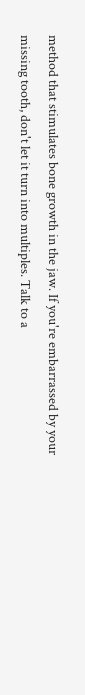method that stimulates bone growth in the jaw. If you're embarrassed by your missing tooth, don't let it turn into multiples. Talk to a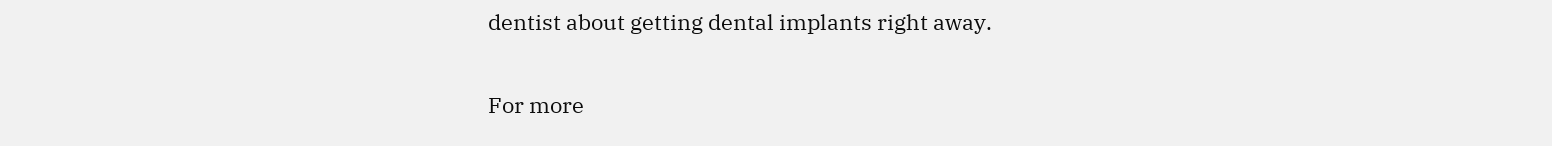dentist about getting dental implants right away.

For more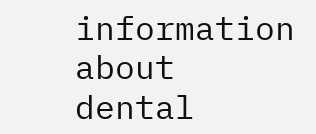information about dental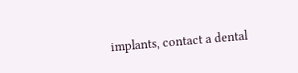implants, contact a dental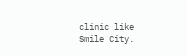clinic like Smile City.